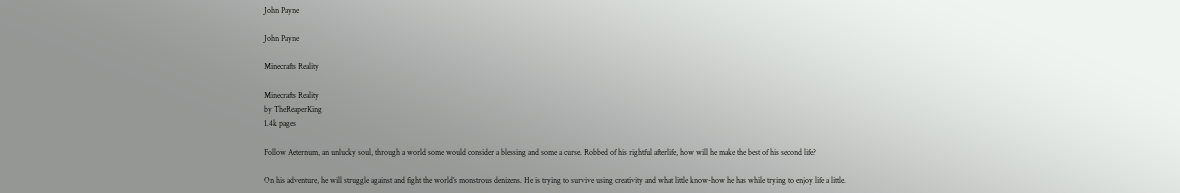John Payne

John Payne

Minecrafts Reality

Minecrafts Reality
by TheReaperKing
1.4k pages

Follow Aeternum, an unlucky soul, through a world some would consider a blessing and some a curse. Robbed of his rightful afterlife, how will he make the best of his second life?

On his adventure, he will struggle against and fight the world’s monstrous denizens. He is trying to survive using creativity and what little know-how he has while trying to enjoy life a little.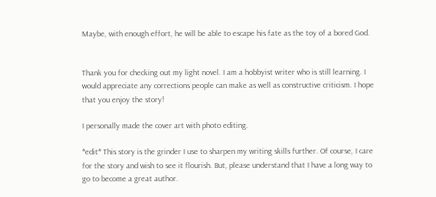Maybe, with enough effort, he will be able to escape his fate as the toy of a bored God.


Thank you for checking out my light novel. I am a hobbyist writer who is still learning. I would appreciate any corrections people can make as well as constructive criticism. I hope that you enjoy the story!

I personally made the cover art with photo editing.

*edit* This story is the grinder I use to sharpen my writing skills further. Of course, I care for the story and wish to see it flourish. But, please understand that I have a long way to go to become a great author.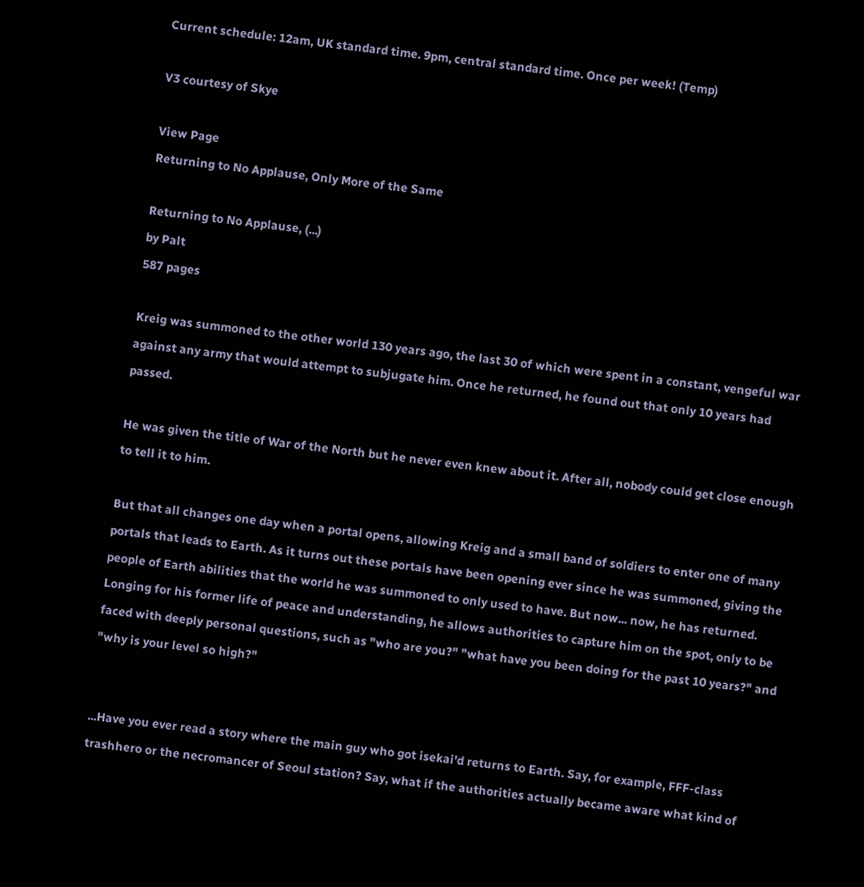Current schedule: 12am, UK standard time. 9pm, central standard time. Once per week! (Temp)

V3 courtesy of Skye

View Page
Returning to No Applause, Only More of the Same

Returning to No Applause, (...)
by Palt
587 pages

Kreig was summoned to the other world 130 years ago, the last 30 of which were spent in a constant, vengeful war against any army that would attempt to subjugate him. Once he returned, he found out that only 10 years had passed.

He was given the title of War of the North but he never even knew about it. After all, nobody could get close enough to tell it to him.

But that all changes one day when a portal opens, allowing Kreig and a small band of soldiers to enter one of many portals that leads to Earth. As it turns out these portals have been opening ever since he was summoned, giving the people of Earth abilities that the world he was summoned to only used to have. But now... now, he has returned. Longing for his former life of peace and understanding, he allows authorities to capture him on the spot, only to be faced with deeply personal questions, such as "who are you?" "what have you been doing for the past 10 years?" and "why is your level so high?"


...Have you ever read a story where the main guy who got isekai'd returns to Earth. Say, for example, FFF-class trashhero or the necromancer of Seoul station? Say, what if the authorities actually became aware what kind of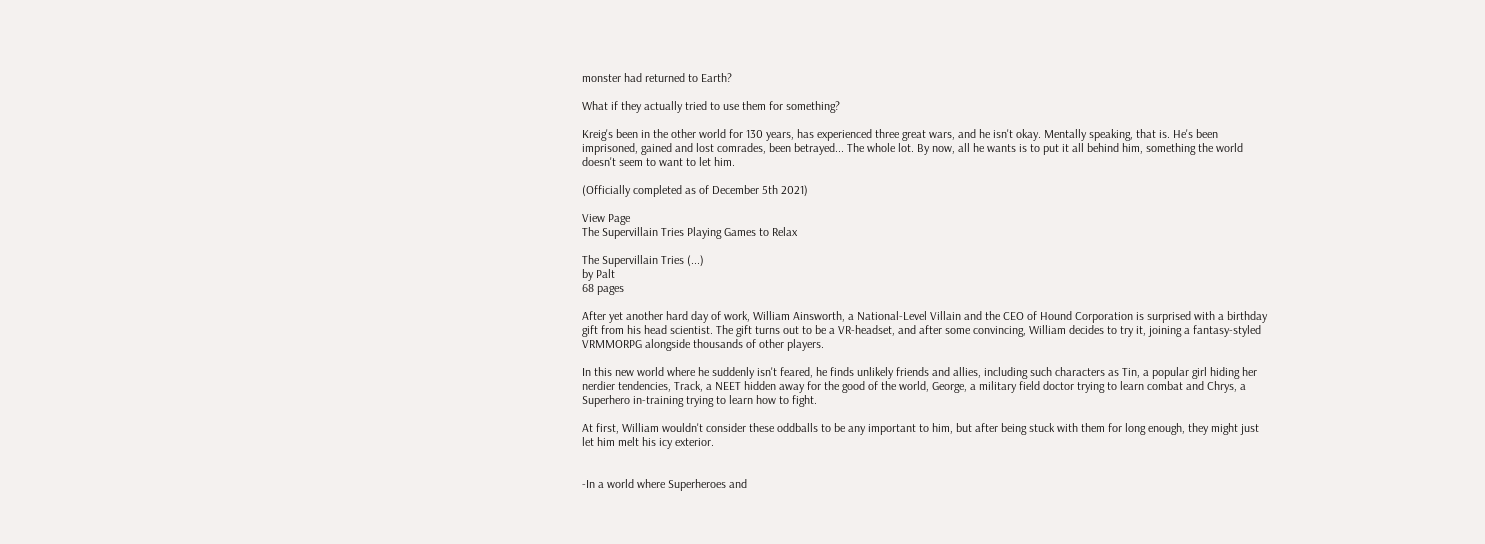monster had returned to Earth?

What if they actually tried to use them for something?

Kreig's been in the other world for 130 years, has experienced three great wars, and he isn't okay. Mentally speaking, that is. He's been imprisoned, gained and lost comrades, been betrayed... The whole lot. By now, all he wants is to put it all behind him, something the world doesn't seem to want to let him.

(Officially completed as of December 5th 2021)

View Page
The Supervillain Tries Playing Games to Relax

The Supervillain Tries (...)
by Palt
68 pages

After yet another hard day of work, William Ainsworth, a National-Level Villain and the CEO of Hound Corporation is surprised with a birthday gift from his head scientist. The gift turns out to be a VR-headset, and after some convincing, William decides to try it, joining a fantasy-styled VRMMORPG alongside thousands of other players.

In this new world where he suddenly isn't feared, he finds unlikely friends and allies, including such characters as Tin, a popular girl hiding her nerdier tendencies, Track, a NEET hidden away for the good of the world, George, a military field doctor trying to learn combat and Chrys, a Superhero in-training trying to learn how to fight.

At first, William wouldn't consider these oddballs to be any important to him, but after being stuck with them for long enough, they might just let him melt his icy exterior.


-In a world where Superheroes and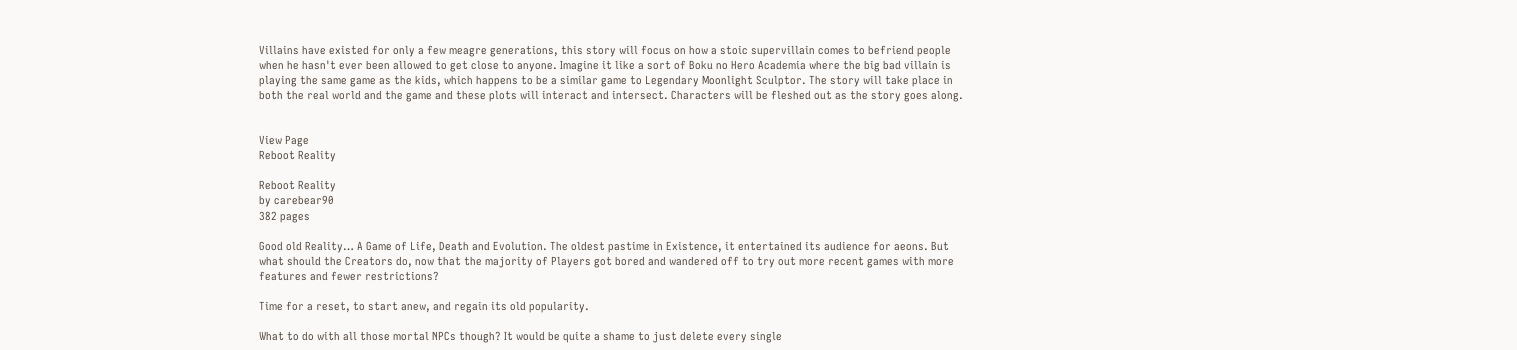Villains have existed for only a few meagre generations, this story will focus on how a stoic supervillain comes to befriend people when he hasn't ever been allowed to get close to anyone. Imagine it like a sort of Boku no Hero Academia where the big bad villain is playing the same game as the kids, which happens to be a similar game to Legendary Moonlight Sculptor. The story will take place in both the real world and the game and these plots will interact and intersect. Characters will be fleshed out as the story goes along.


View Page
Reboot Reality

Reboot Reality
by carebear90
382 pages

Good old Reality… A Game of Life, Death and Evolution. The oldest pastime in Existence, it entertained its audience for aeons. But what should the Creators do, now that the majority of Players got bored and wandered off to try out more recent games with more features and fewer restrictions?

Time for a reset, to start anew, and regain its old popularity.

What to do with all those mortal NPCs though? It would be quite a shame to just delete every single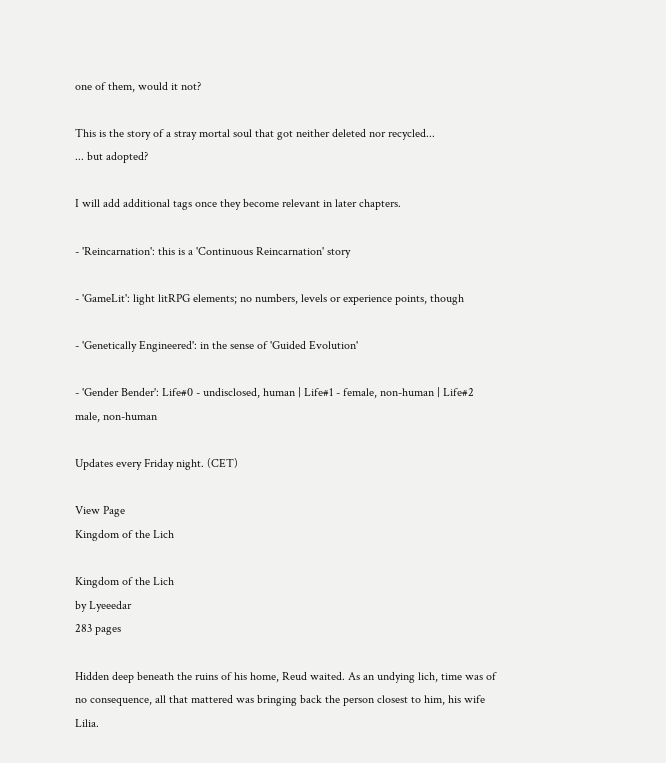one of them, would it not?

This is the story of a stray mortal soul that got neither deleted nor recycled...
... but adopted?

I will add additional tags once they become relevant in later chapters.

- 'Reincarnation': this is a 'Continuous Reincarnation' story

- 'GameLit': light litRPG elements; no numbers, levels or experience points, though

- 'Genetically Engineered': in the sense of 'Guided Evolution'

- 'Gender Bender': Life#0 - undisclosed, human | Life#1 - female, non-human | Life#2 male, non-human

Updates every Friday night. (CET)

View Page
Kingdom of the Lich

Kingdom of the Lich
by Lyeeedar
283 pages

Hidden deep beneath the ruins of his home, Reud waited. As an undying lich, time was of no consequence, all that mattered was bringing back the person closest to him, his wife Lilia.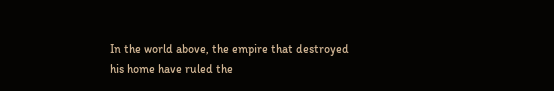In the world above, the empire that destroyed his home have ruled the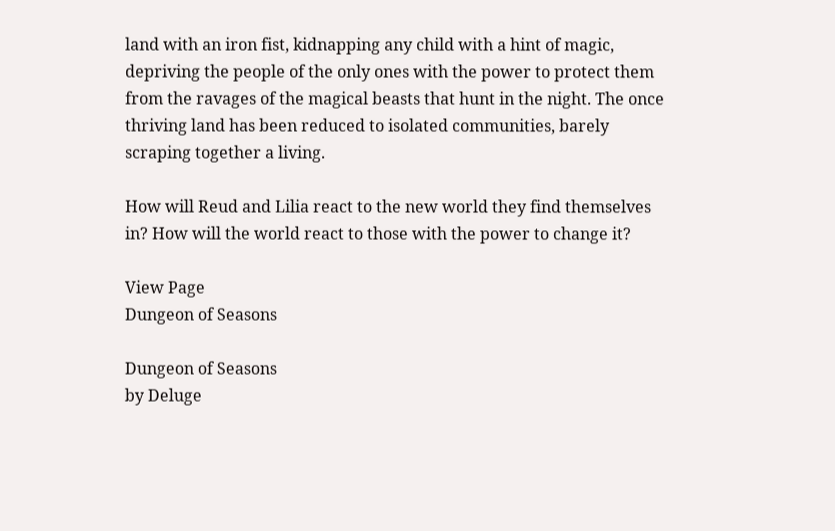land with an iron fist, kidnapping any child with a hint of magic, depriving the people of the only ones with the power to protect them from the ravages of the magical beasts that hunt in the night. The once thriving land has been reduced to isolated communities, barely scraping together a living.

How will Reud and Lilia react to the new world they find themselves in? How will the world react to those with the power to change it?

View Page
Dungeon of Seasons

Dungeon of Seasons
by Deluge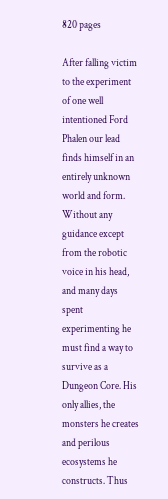820 pages

After falling victim to the experiment of one well intentioned Ford Phalen our lead finds himself in an entirely unknown world and form. Without any guidance except from the robotic voice in his head, and many days spent experimenting he must find a way to survive as a Dungeon Core. His only allies, the monsters he creates and perilous ecosystems he constructs. Thus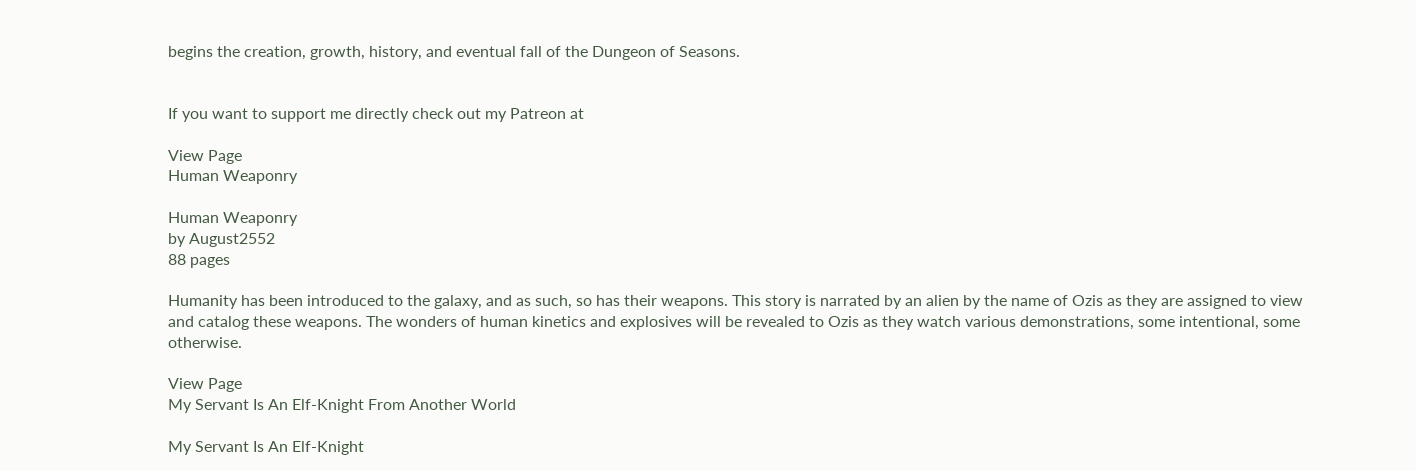begins the creation, growth, history, and eventual fall of the Dungeon of Seasons.


If you want to support me directly check out my Patreon at

View Page
Human Weaponry

Human Weaponry
by August2552
88 pages

Humanity has been introduced to the galaxy, and as such, so has their weapons. This story is narrated by an alien by the name of Ozis as they are assigned to view and catalog these weapons. The wonders of human kinetics and explosives will be revealed to Ozis as they watch various demonstrations, some intentional, some otherwise.

View Page
My Servant Is An Elf-Knight From Another World

My Servant Is An Elf-Knight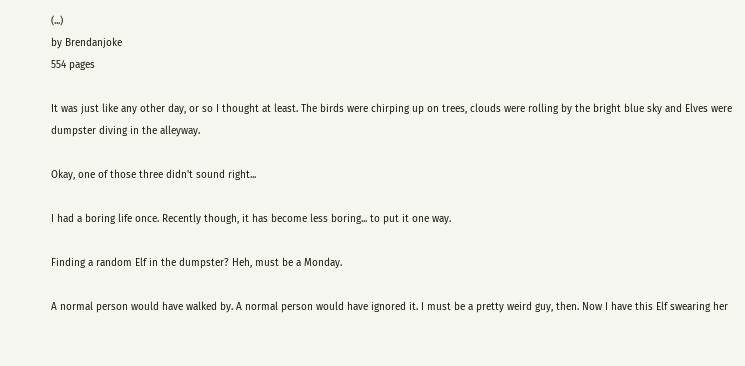(...)
by Brendanjoke
554 pages

It was just like any other day, or so I thought at least. The birds were chirping up on trees, clouds were rolling by the bright blue sky and Elves were dumpster diving in the alleyway.

Okay, one of those three didn't sound right...

I had a boring life once. Recently though, it has become less boring... to put it one way.

Finding a random Elf in the dumpster? Heh, must be a Monday.

A normal person would have walked by. A normal person would have ignored it. I must be a pretty weird guy, then. Now I have this Elf swearing her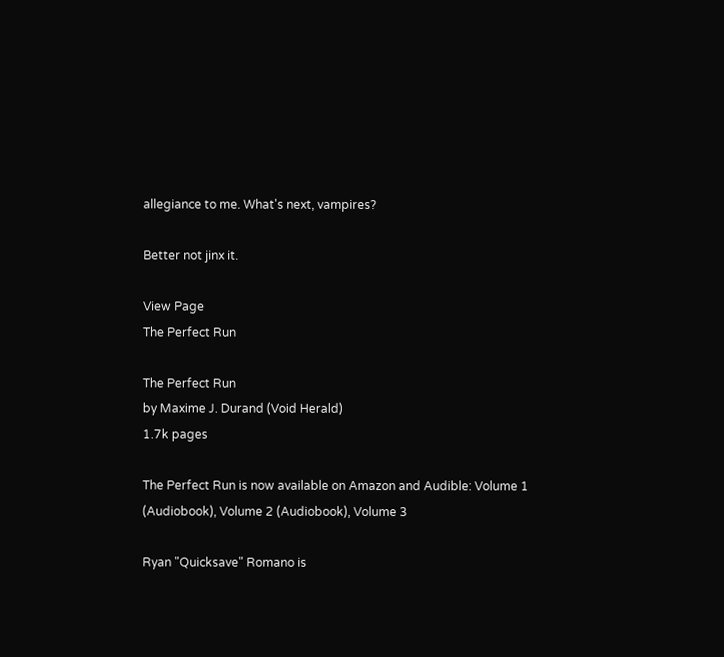allegiance to me. What's next, vampires?

Better not jinx it.

View Page
The Perfect Run

The Perfect Run
by Maxime J. Durand (Void Herald)
1.7k pages

The Perfect Run is now available on Amazon and Audible: Volume 1 (Audiobook), Volume 2 (Audiobook), Volume 3

Ryan "Quicksave" Romano is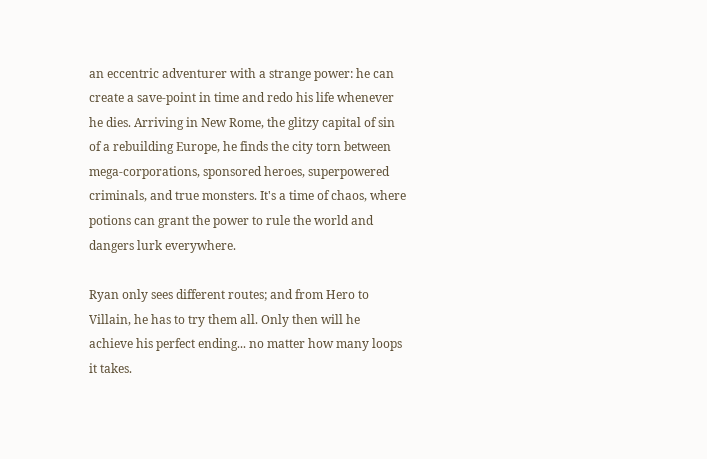an eccentric adventurer with a strange power: he can create a save-point in time and redo his life whenever he dies. Arriving in New Rome, the glitzy capital of sin of a rebuilding Europe, he finds the city torn between mega-corporations, sponsored heroes, superpowered criminals, and true monsters. It's a time of chaos, where potions can grant the power to rule the world and dangers lurk everywhere.

Ryan only sees different routes; and from Hero to Villain, he has to try them all. Only then will he achieve his perfect ending... no matter how many loops it takes.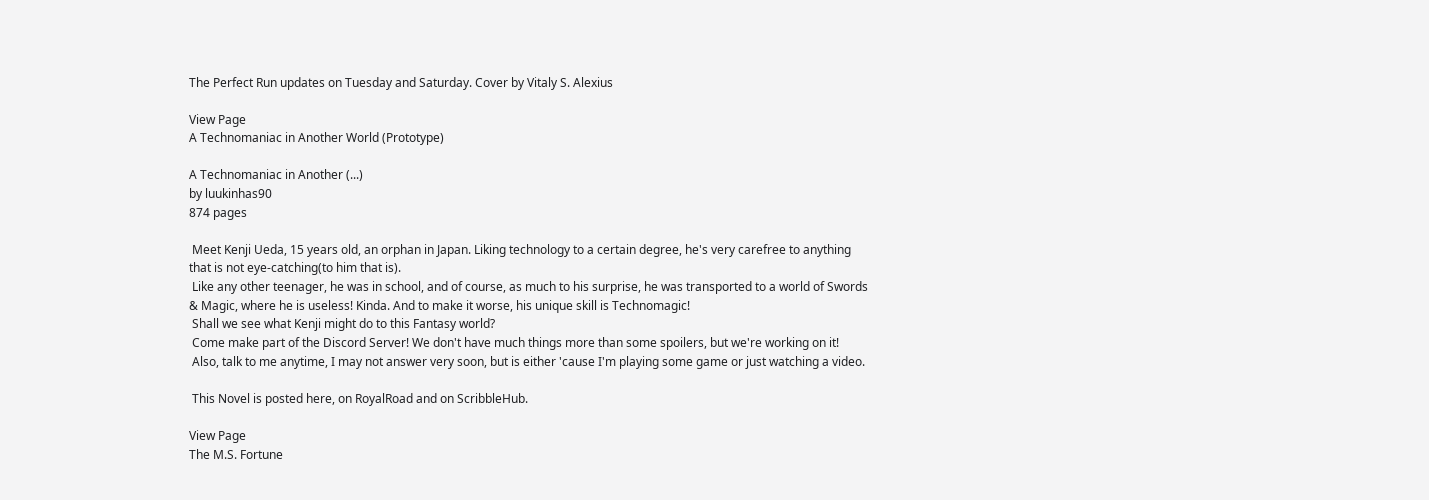The Perfect Run updates on Tuesday and Saturday. Cover by Vitaly S. Alexius

View Page
A Technomaniac in Another World (Prototype)

A Technomaniac in Another (...)
by luukinhas90
874 pages

 Meet Kenji Ueda, 15 years old, an orphan in Japan. Liking technology to a certain degree, he's very carefree to anything that is not eye-catching(to him that is).
 Like any other teenager, he was in school, and of course, as much to his surprise, he was transported to a world of Swords & Magic, where he is useless! Kinda. And to make it worse, his unique skill is Technomagic!
 Shall we see what Kenji might do to this Fantasy world?
 Come make part of the Discord Server! We don't have much things more than some spoilers, but we're working on it!
 Also, talk to me anytime, I may not answer very soon, but is either 'cause I'm playing some game or just watching a video.

 This Novel is posted here, on RoyalRoad and on ScribbleHub.

View Page
The M.S. Fortune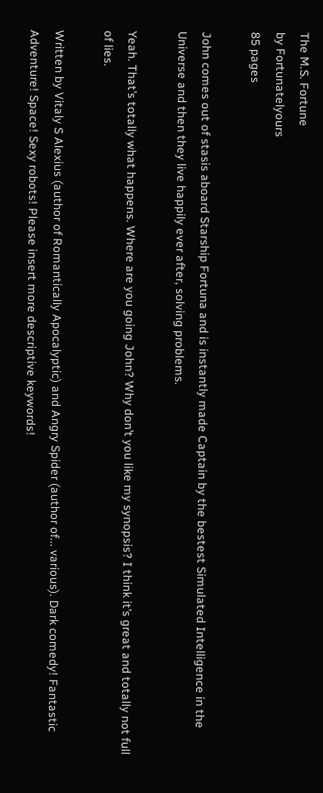The M.S. Fortune
by Fortunatelyours
85 pages

John comes out of stasis aboard Starship Fortuna and is instantly made Captain by the bestest Simulated Intelligence in the Universe and then they live happily ever after, solving problems.

Yeah. That’s totally what happens. Where are you going John? Why don’t you like my synopsis? I think it’s great and totally not full of lies.

Written by Vitaly S Alexius (author of Romantically Apocalyptic) and Angry Spider (author of... various). Dark comedy! Fantastic Adventure! Space! Sexy robots! Please insert more descriptive keywords!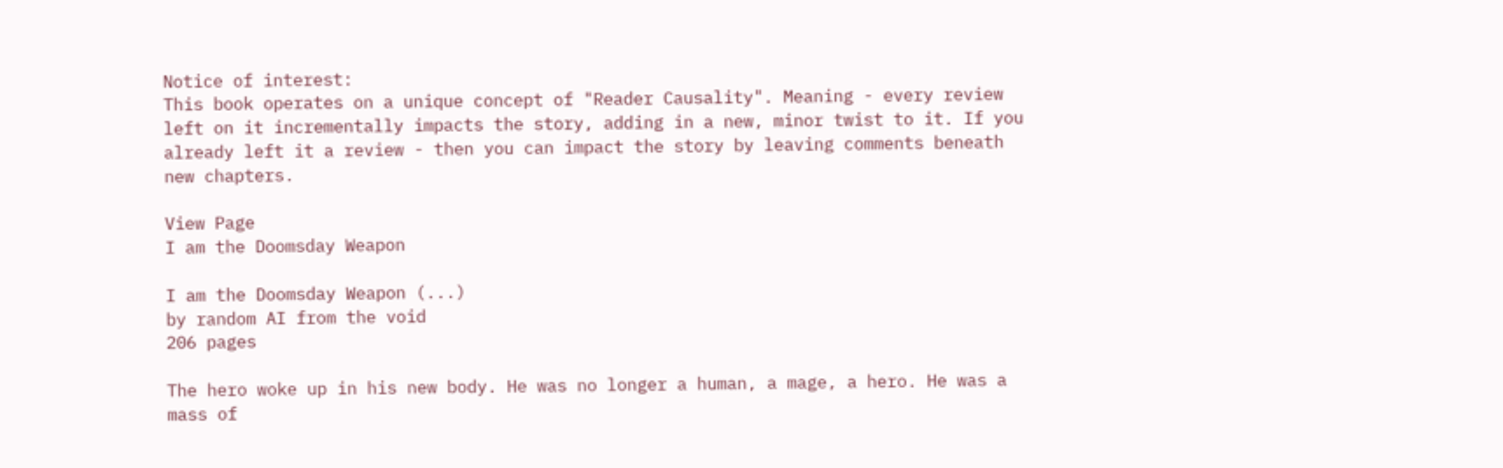Notice of interest:
This book operates on a unique concept of "Reader Causality". Meaning - every review left on it incrementally impacts the story, adding in a new, minor twist to it. If you already left it a review - then you can impact the story by leaving comments beneath new chapters.

View Page
I am the Doomsday Weapon

I am the Doomsday Weapon (...)
by random AI from the void
206 pages

The hero woke up in his new body. He was no longer a human, a mage, a hero. He was a mass of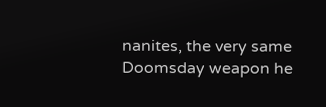nanites, the very same Doomsday weapon he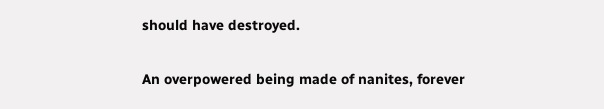should have destroyed.

An overpowered being made of nanites, forever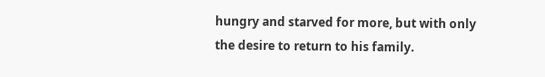hungry and starved for more, but with only the desire to return to his family.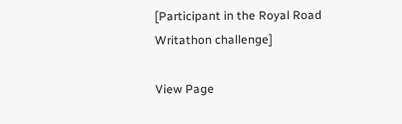[Participant in the Royal Road Writathon challenge]

View Page